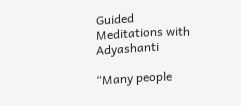Guided Meditations with Adyashanti

“Many people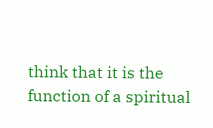think that it is the function of a spiritual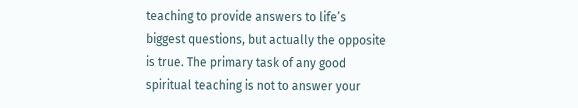teaching to provide answers to life’s biggest questions, but actually the opposite is true. The primary task of any good spiritual teaching is not to answer your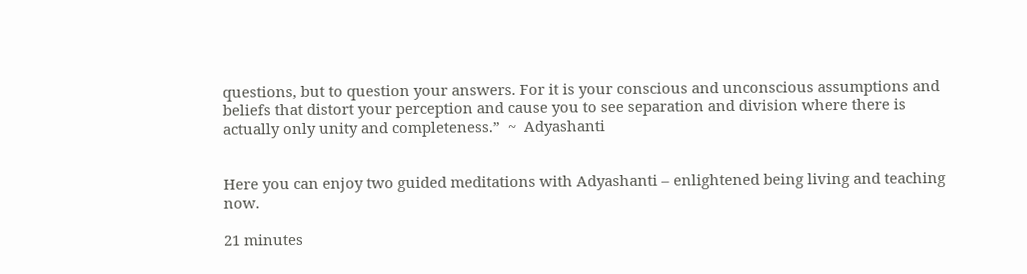questions, but to question your answers. For it is your conscious and unconscious assumptions and beliefs that distort your perception and cause you to see separation and division where there is actually only unity and completeness.”  ~  Adyashanti


Here you can enjoy two guided meditations with Adyashanti – enlightened being living and teaching now.

21 minutes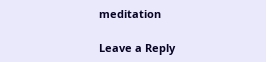meditation

Leave a Reply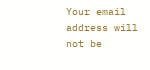Your email address will not be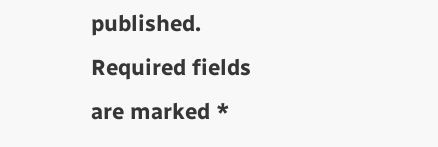published. Required fields are marked *